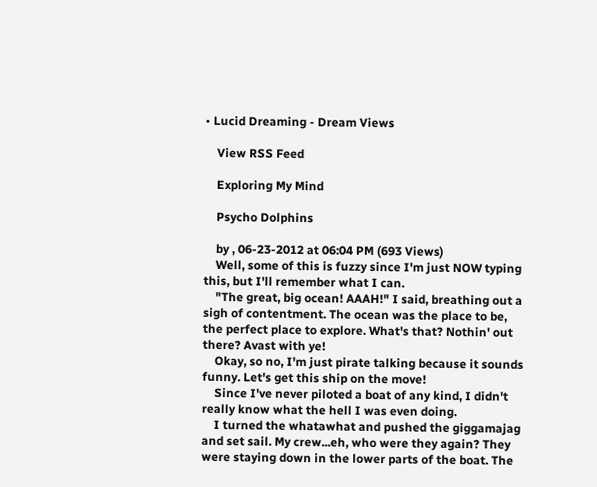• Lucid Dreaming - Dream Views

    View RSS Feed

    Exploring My Mind

    Psycho Dolphins

    by , 06-23-2012 at 06:04 PM (693 Views)
    Well, some of this is fuzzy since I'm just NOW typing this, but I'll remember what I can.
    "The great, big ocean! AAAH!" I said, breathing out a sigh of contentment. The ocean was the place to be, the perfect place to explore. What's that? Nothin' out there? Avast with ye!
    Okay, so no, I'm just pirate talking because it sounds funny. Let's get this ship on the move!
    Since I've never piloted a boat of any kind, I didn't really know what the hell I was even doing.
    I turned the whatawhat and pushed the giggamajag and set sail. My crew...eh, who were they again? They were staying down in the lower parts of the boat. The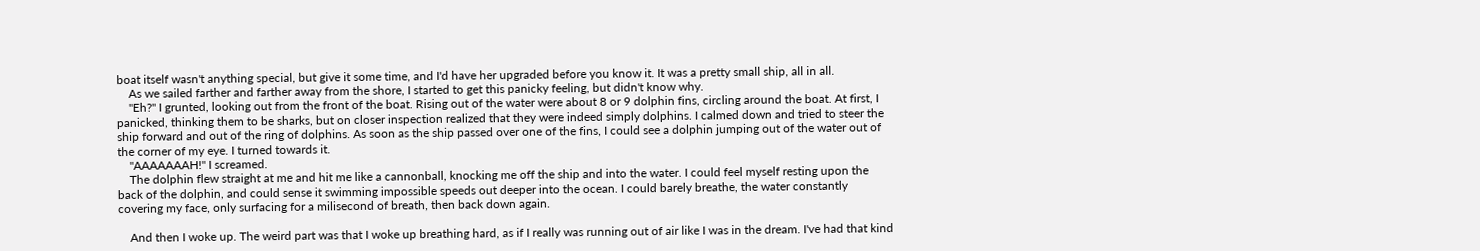boat itself wasn't anything special, but give it some time, and I'd have her upgraded before you know it. It was a pretty small ship, all in all.
    As we sailed farther and farther away from the shore, I started to get this panicky feeling, but didn't know why.
    "Eh?" I grunted, looking out from the front of the boat. Rising out of the water were about 8 or 9 dolphin fins, circling around the boat. At first, I panicked, thinking them to be sharks, but on closer inspection realized that they were indeed simply dolphins. I calmed down and tried to steer the ship forward and out of the ring of dolphins. As soon as the ship passed over one of the fins, I could see a dolphin jumping out of the water out of the corner of my eye. I turned towards it.
    "AAAAAAAH!" I screamed.
    The dolphin flew straight at me and hit me like a cannonball, knocking me off the ship and into the water. I could feel myself resting upon the back of the dolphin, and could sense it swimming impossible speeds out deeper into the ocean. I could barely breathe, the water constantly covering my face, only surfacing for a milisecond of breath, then back down again.

    And then I woke up. The weird part was that I woke up breathing hard, as if I really was running out of air like I was in the dream. I've had that kind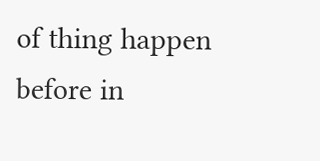of thing happen before in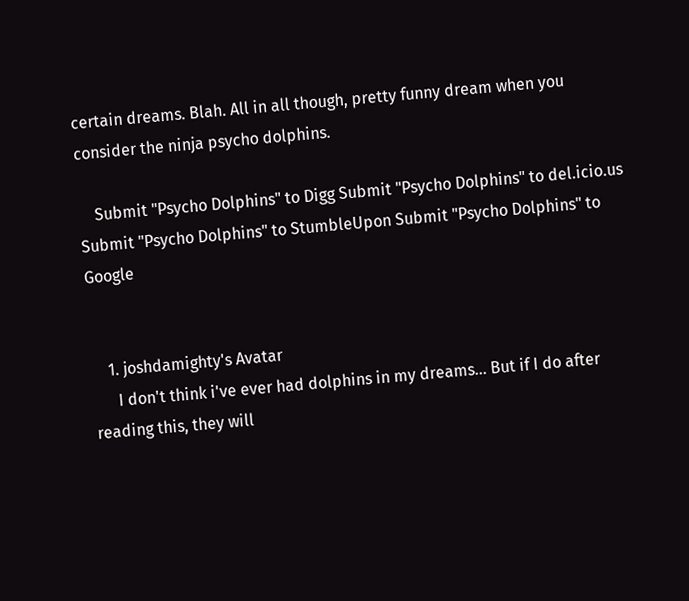certain dreams. Blah. All in all though, pretty funny dream when you consider the ninja psycho dolphins.

    Submit "Psycho Dolphins" to Digg Submit "Psycho Dolphins" to del.icio.us Submit "Psycho Dolphins" to StumbleUpon Submit "Psycho Dolphins" to Google


    1. joshdamighty's Avatar
      I don't think i've ever had dolphins in my dreams... But if I do after reading this, they will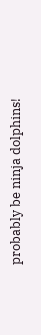probably be ninja dolphins!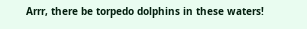Arrr, there be torpedo dolphins in these waters!